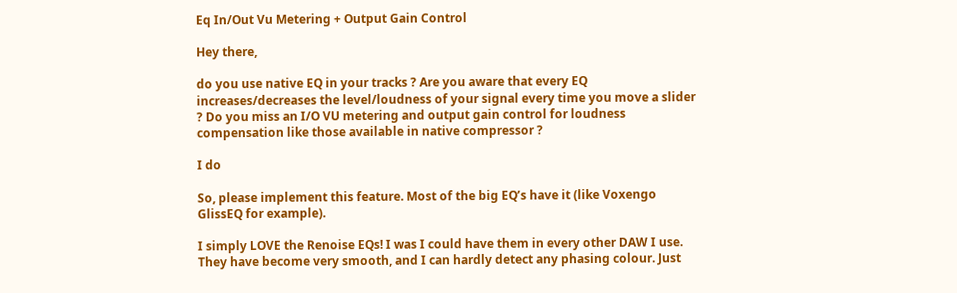Eq In/Out Vu Metering + Output Gain Control

Hey there,

do you use native EQ in your tracks ? Are you aware that every EQ increases/decreases the level/loudness of your signal every time you move a slider ? Do you miss an I/O VU metering and output gain control for loudness compensation like those available in native compressor ?

I do

So, please implement this feature. Most of the big EQ’s have it (like Voxengo GlissEQ for example).

I simply LOVE the Renoise EQs! I was I could have them in every other DAW I use. They have become very smooth, and I can hardly detect any phasing colour. Just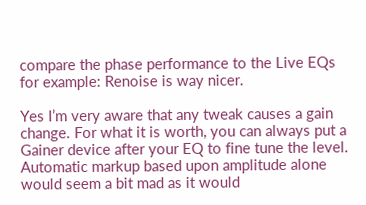compare the phase performance to the Live EQs for example: Renoise is way nicer.

Yes I’m very aware that any tweak causes a gain change. For what it is worth, you can always put a Gainer device after your EQ to fine tune the level. Automatic markup based upon amplitude alone would seem a bit mad as it would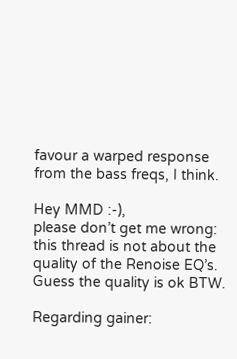favour a warped response from the bass freqs, I think.

Hey MMD :-),
please don’t get me wrong: this thread is not about the quality of the Renoise EQ’s. Guess the quality is ok BTW.

Regarding gainer: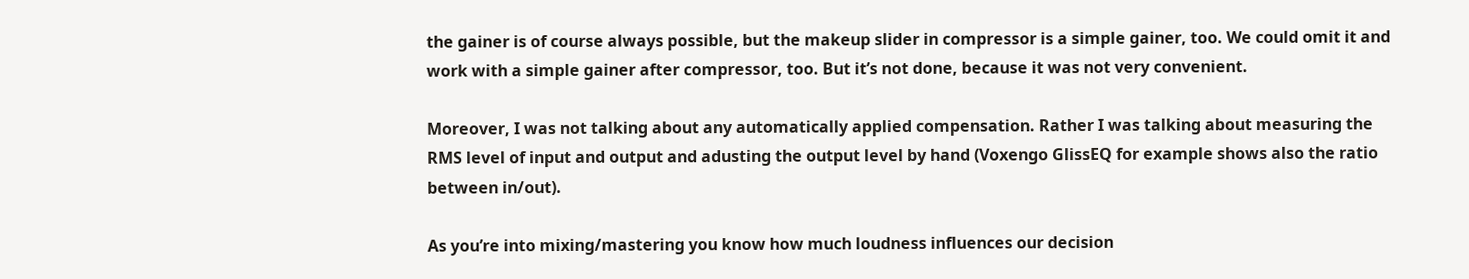the gainer is of course always possible, but the makeup slider in compressor is a simple gainer, too. We could omit it and work with a simple gainer after compressor, too. But it’s not done, because it was not very convenient.

Moreover, I was not talking about any automatically applied compensation. Rather I was talking about measuring the RMS level of input and output and adusting the output level by hand (Voxengo GlissEQ for example shows also the ratio between in/out).

As you’re into mixing/mastering you know how much loudness influences our decision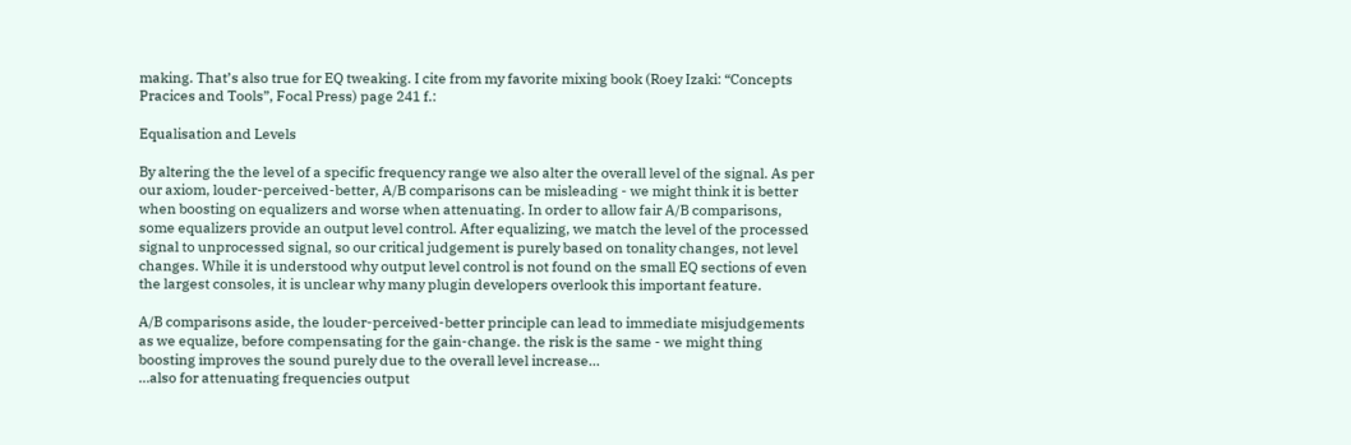making. That’s also true for EQ tweaking. I cite from my favorite mixing book (Roey Izaki: “Concepts Pracices and Tools”, Focal Press) page 241 f.:

Equalisation and Levels

By altering the the level of a specific frequency range we also alter the overall level of the signal. As per our axiom, louder-perceived-better, A/B comparisons can be misleading - we might think it is better when boosting on equalizers and worse when attenuating. In order to allow fair A/B comparisons, some equalizers provide an output level control. After equalizing, we match the level of the processed signal to unprocessed signal, so our critical judgement is purely based on tonality changes, not level changes. While it is understood why output level control is not found on the small EQ sections of even the largest consoles, it is unclear why many plugin developers overlook this important feature.

A/B comparisons aside, the louder-perceived-better principle can lead to immediate misjudgements as we equalize, before compensating for the gain-change. the risk is the same - we might thing boosting improves the sound purely due to the overall level increase…
…also for attenuating frequencies output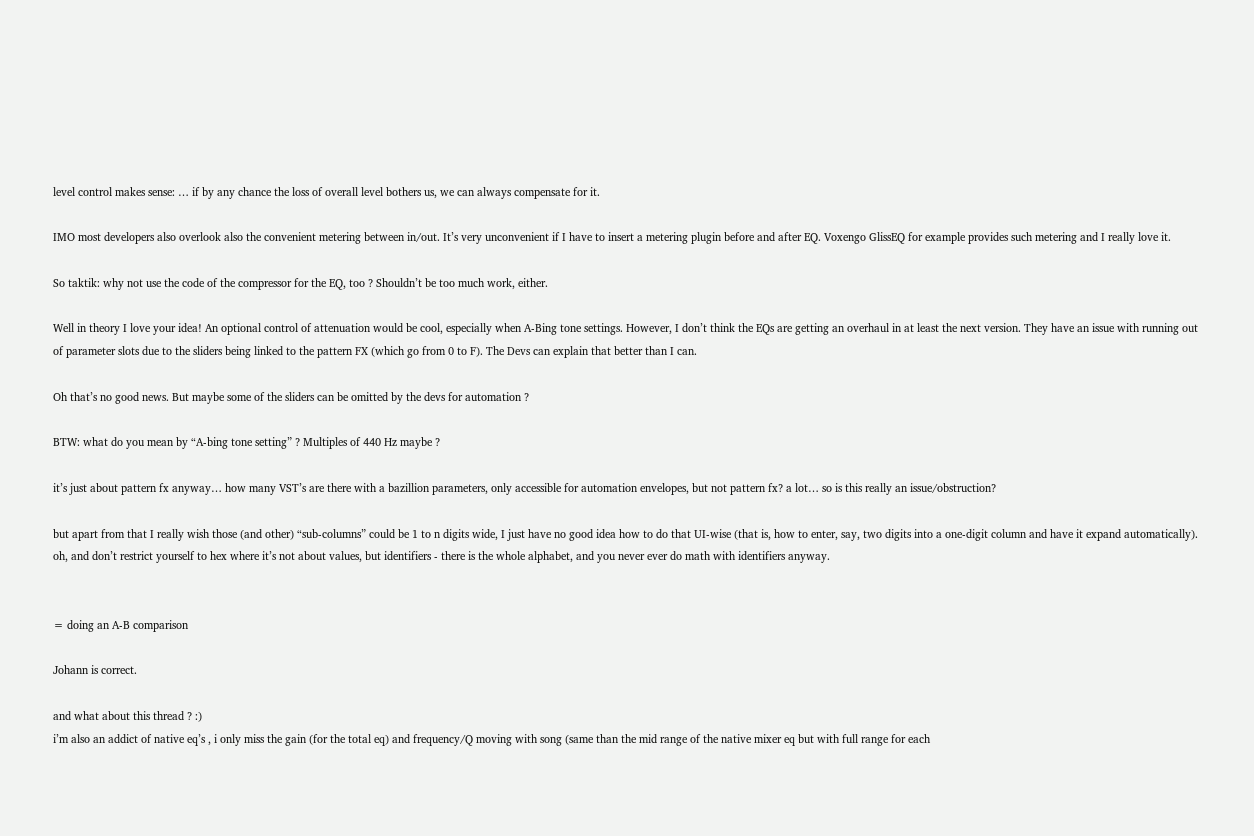level control makes sense: … if by any chance the loss of overall level bothers us, we can always compensate for it.

IMO most developers also overlook also the convenient metering between in/out. It’s very unconvenient if I have to insert a metering plugin before and after EQ. Voxengo GlissEQ for example provides such metering and I really love it.

So taktik: why not use the code of the compressor for the EQ, too ? Shouldn’t be too much work, either.

Well in theory I love your idea! An optional control of attenuation would be cool, especially when A-Bing tone settings. However, I don’t think the EQs are getting an overhaul in at least the next version. They have an issue with running out of parameter slots due to the sliders being linked to the pattern FX (which go from 0 to F). The Devs can explain that better than I can.

Oh that’s no good news. But maybe some of the sliders can be omitted by the devs for automation ?

BTW: what do you mean by “A-bing tone setting” ? Multiples of 440 Hz maybe ?

it’s just about pattern fx anyway… how many VST’s are there with a bazillion parameters, only accessible for automation envelopes, but not pattern fx? a lot… so is this really an issue/obstruction?

but apart from that I really wish those (and other) “sub-columns” could be 1 to n digits wide, I just have no good idea how to do that UI-wise (that is, how to enter, say, two digits into a one-digit column and have it expand automatically). oh, and don’t restrict yourself to hex where it’s not about values, but identifiers - there is the whole alphabet, and you never ever do math with identifiers anyway.


= doing an A-B comparison

Johann is correct.

and what about this thread ? :)
i’m also an addict of native eq’s , i only miss the gain (for the total eq) and frequency/Q moving with song (same than the mid range of the native mixer eq but with full range for each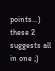points…)
these 2 suggests all in one ;)